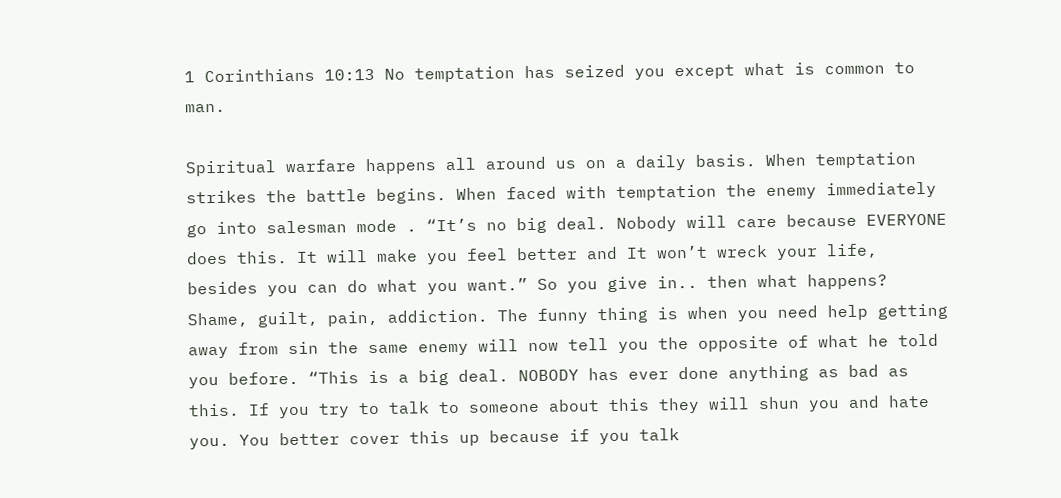1 Corinthians 10:13 No temptation has seized you except what is common to man.

Spiritual warfare happens all around us on a daily basis. When temptation strikes the battle begins. When faced with temptation the enemy immediately go into salesman mode . “It’s no big deal. Nobody will care because EVERYONE does this. It will make you feel better and It won’t wreck your life, besides you can do what you want.” So you give in.. then what happens? Shame, guilt, pain, addiction. The funny thing is when you need help getting away from sin the same enemy will now tell you the opposite of what he told you before. “This is a big deal. NOBODY has ever done anything as bad as this. If you try to talk to someone about this they will shun you and hate you. You better cover this up because if you talk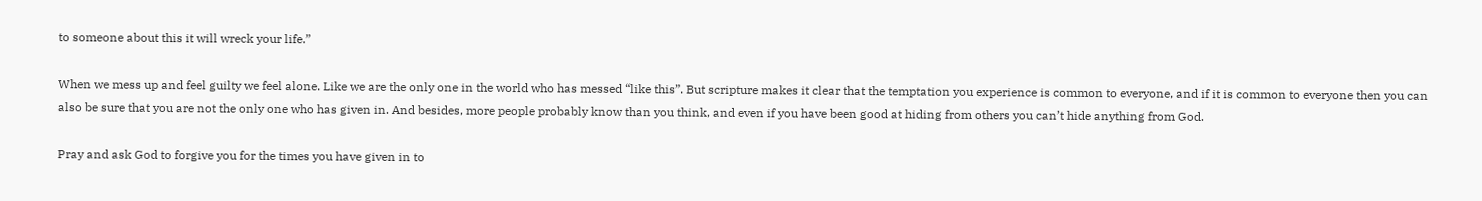to someone about this it will wreck your life.”

When we mess up and feel guilty we feel alone. Like we are the only one in the world who has messed “like this”. But scripture makes it clear that the temptation you experience is common to everyone, and if it is common to everyone then you can also be sure that you are not the only one who has given in. And besides, more people probably know than you think, and even if you have been good at hiding from others you can’t hide anything from God.

Pray and ask God to forgive you for the times you have given in to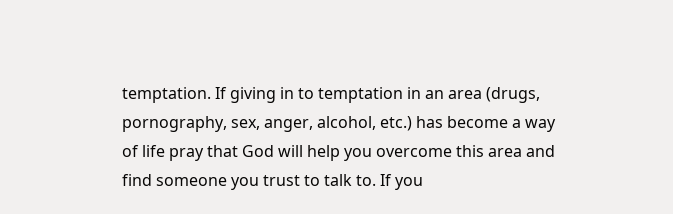temptation. If giving in to temptation in an area (drugs, pornography, sex, anger, alcohol, etc.) has become a way of life pray that God will help you overcome this area and find someone you trust to talk to. If you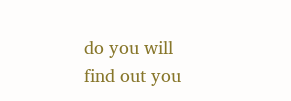do you will find out you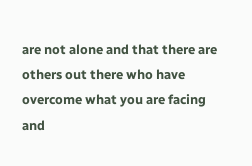are not alone and that there are others out there who have overcome what you are facing and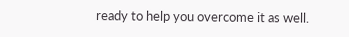ready to help you overcome it as well.